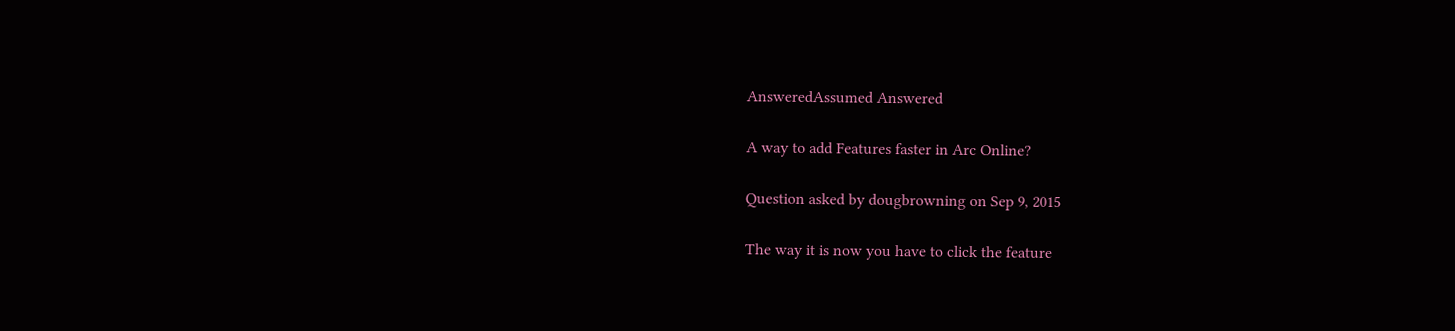AnsweredAssumed Answered

A way to add Features faster in Arc Online?

Question asked by dougbrowning on Sep 9, 2015

The way it is now you have to click the feature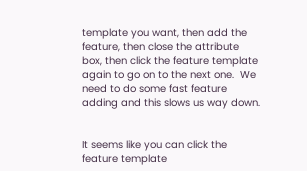template you want, then add the feature, then close the attribute box, then click the feature template again to go on to the next one.  We need to do some fast feature adding and this slows us way down.


It seems like you can click the feature template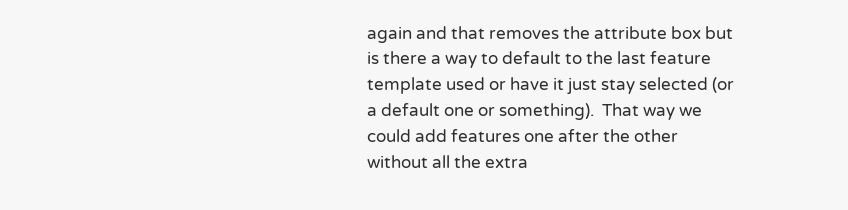again and that removes the attribute box but is there a way to default to the last feature template used or have it just stay selected (or a default one or something).  That way we could add features one after the other without all the extra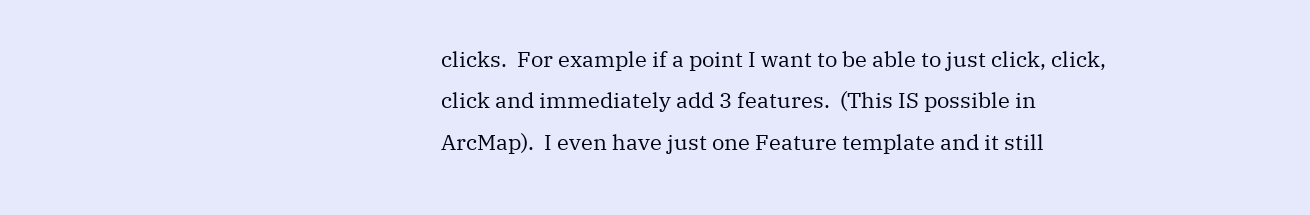clicks.  For example if a point I want to be able to just click, click, click and immediately add 3 features.  (This IS possible in ArcMap).  I even have just one Feature template and it still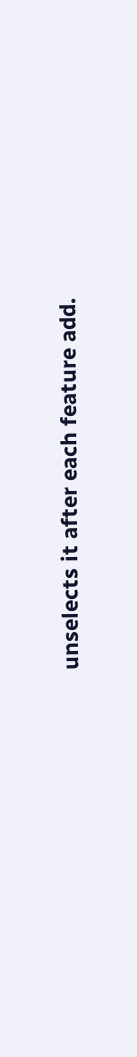unselects it after each feature add.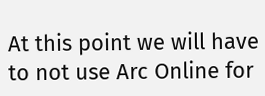At this point we will have to not use Arc Online for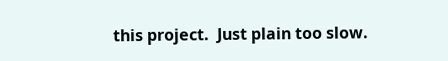this project.  Just plain too slow.